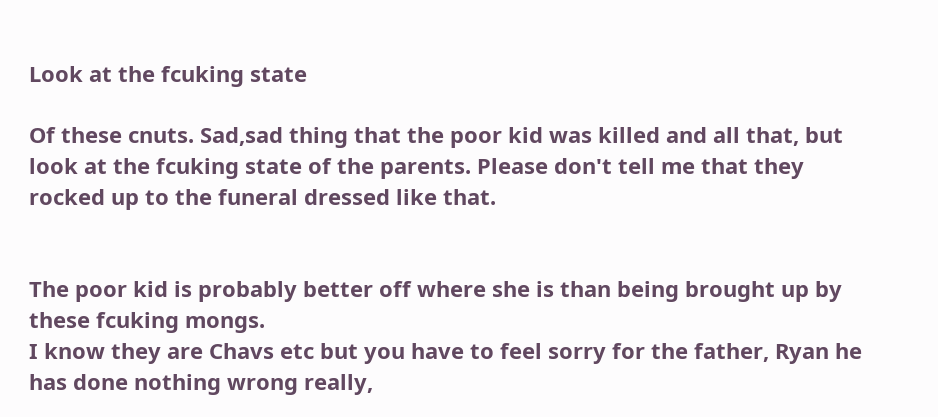Look at the fcuking state

Of these cnuts. Sad,sad thing that the poor kid was killed and all that, but look at the fcuking state of the parents. Please don't tell me that they rocked up to the funeral dressed like that.


The poor kid is probably better off where she is than being brought up by these fcuking mongs.
I know they are Chavs etc but you have to feel sorry for the father, Ryan he has done nothing wrong really,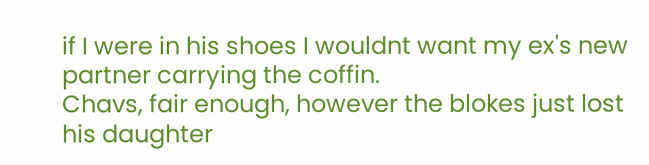if I were in his shoes I wouldnt want my ex's new partner carrying the coffin.
Chavs, fair enough, however the blokes just lost his daughter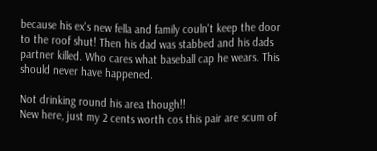because his ex's new fella and family couln't keep the door to the roof shut! Then his dad was stabbed and his dads partner killed. Who cares what baseball cap he wears. This should never have happened.

Not drinking round his area though!!
New here, just my 2 cents worth cos this pair are scum of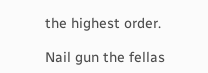the highest order.

Nail gun the fellas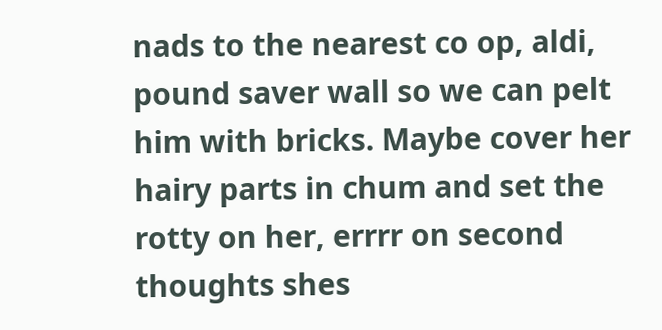nads to the nearest co op, aldi, pound saver wall so we can pelt him with bricks. Maybe cover her hairy parts in chum and set the rotty on her, errrr on second thoughts shes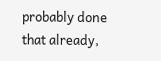probably done that already,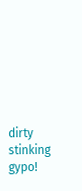dirty stinking gypo!